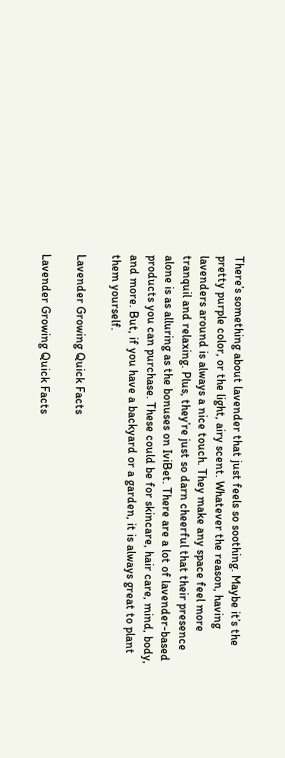There’s something about lavender that just feels so soothing. Maybe it’s the pretty purple color, or the light, airy scent. Whatever the reason, having lavenders around is always a nice touch. They make any space feel more tranquil and relaxing. Plus, they’re just so darn cheerful that their presence alone is as alluring as the bonuses on IviBet. There are a lot of lavender-based products you can purchase. These could be for skincare, hair care, mind, body, and more. But, if you have a backyard or a garden, it is always great to plant them yourself.

Lavender Growing Quick Facts

Lavender Growing Quick Facts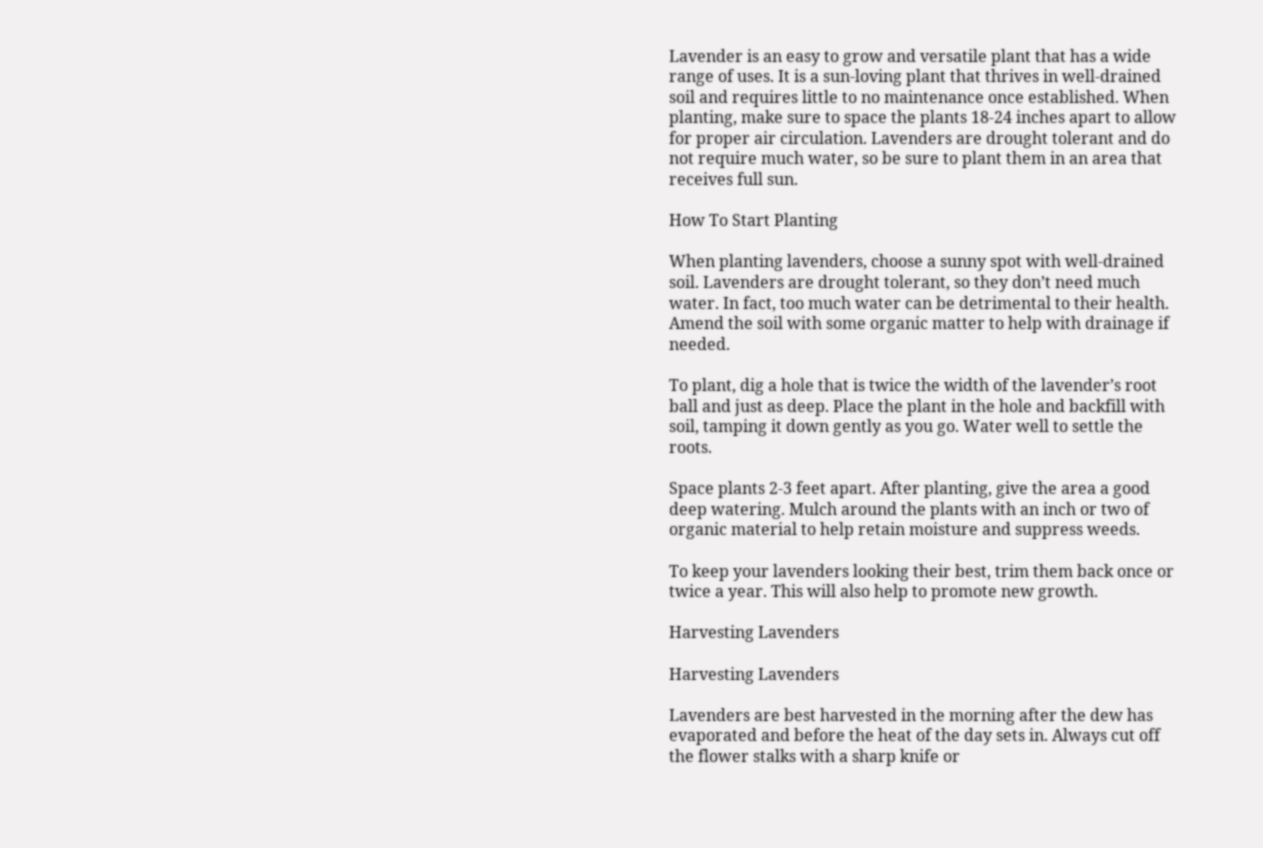Lavender is an easy to grow and versatile plant that has a wide range of uses. It is a sun-loving plant that thrives in well-drained soil and requires little to no maintenance once established. When planting, make sure to space the plants 18-24 inches apart to allow for proper air circulation. Lavenders are drought tolerant and do not require much water, so be sure to plant them in an area that receives full sun.

How To Start Planting

When planting lavenders, choose a sunny spot with well-drained soil. Lavenders are drought tolerant, so they don’t need much water. In fact, too much water can be detrimental to their health. Amend the soil with some organic matter to help with drainage if needed.

To plant, dig a hole that is twice the width of the lavender’s root ball and just as deep. Place the plant in the hole and backfill with soil, tamping it down gently as you go. Water well to settle the roots.

Space plants 2-3 feet apart. After planting, give the area a good deep watering. Mulch around the plants with an inch or two of organic material to help retain moisture and suppress weeds.

To keep your lavenders looking their best, trim them back once or twice a year. This will also help to promote new growth.

Harvesting Lavenders

Harvesting Lavenders

Lavenders are best harvested in the morning after the dew has evaporated and before the heat of the day sets in. Always cut off the flower stalks with a sharp knife or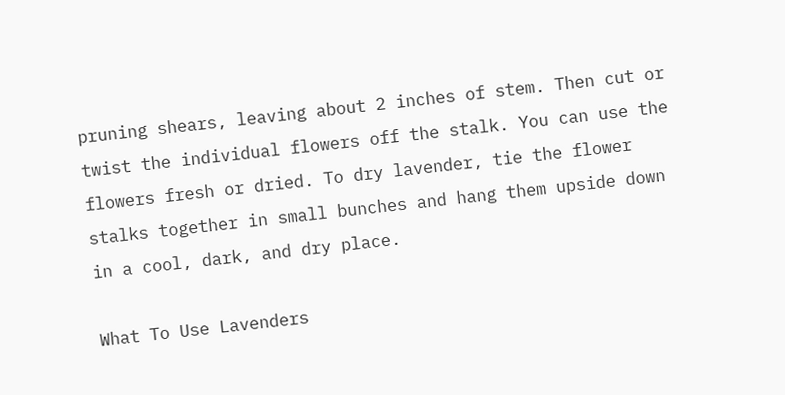pruning shears, leaving about 2 inches of stem. Then cut or twist the individual flowers off the stalk. You can use the flowers fresh or dried. To dry lavender, tie the flower stalks together in small bunches and hang them upside down in a cool, dark, and dry place.

What To Use Lavenders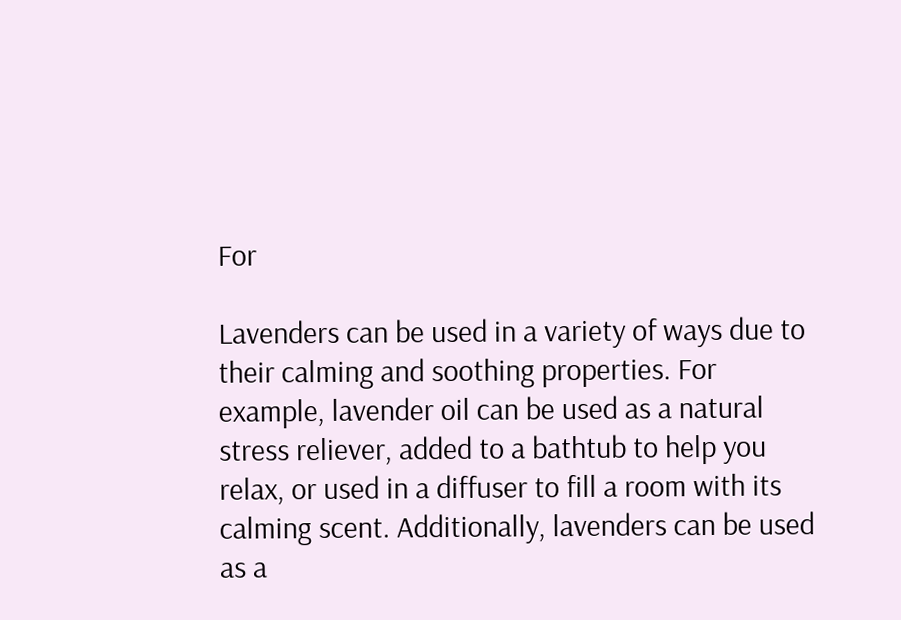For

Lavenders can be used in a variety of ways due to their calming and soothing properties. For example, lavender oil can be used as a natural stress reliever, added to a bathtub to help you relax, or used in a diffuser to fill a room with its calming scent. Additionally, lavenders can be used as a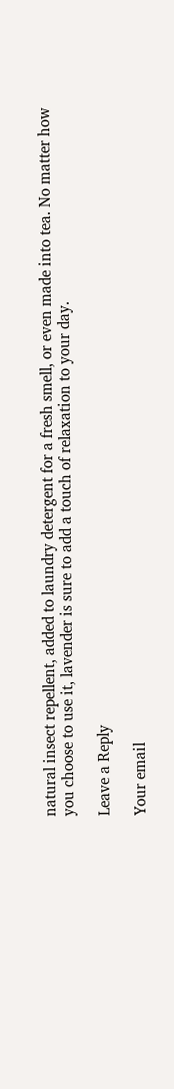natural insect repellent, added to laundry detergent for a fresh smell, or even made into tea. No matter how you choose to use it, lavender is sure to add a touch of relaxation to your day.

Leave a Reply

Your email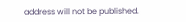address will not be published.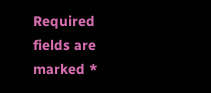Required fields are marked *